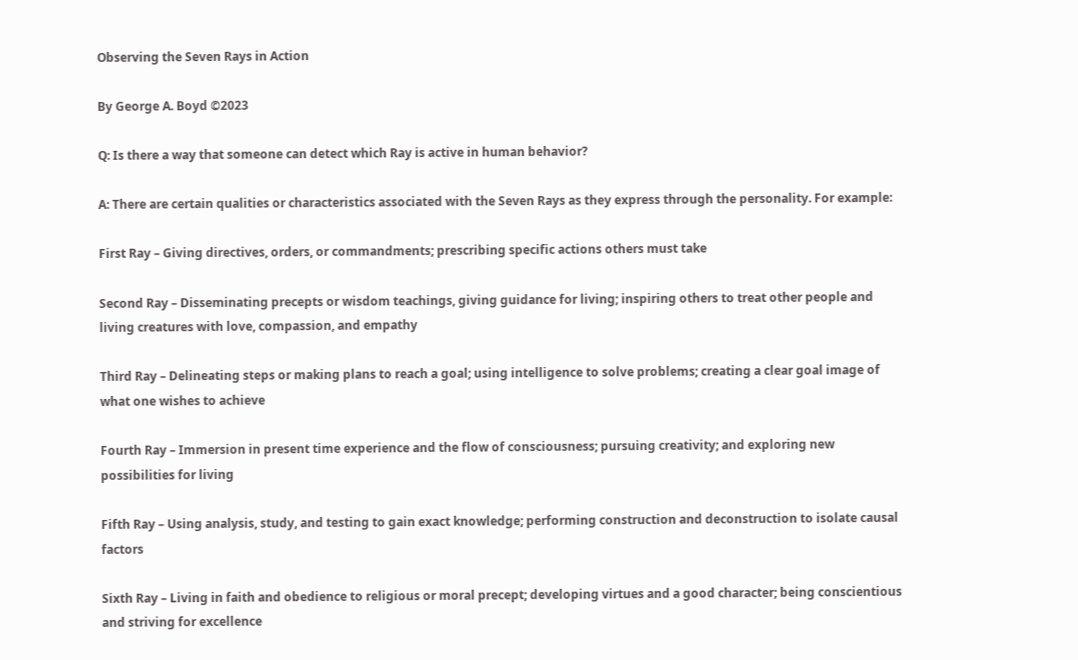Observing the Seven Rays in Action

By George A. Boyd ©2023

Q: Is there a way that someone can detect which Ray is active in human behavior?

A: There are certain qualities or characteristics associated with the Seven Rays as they express through the personality. For example:

First Ray – Giving directives, orders, or commandments; prescribing specific actions others must take

Second Ray – Disseminating precepts or wisdom teachings, giving guidance for living; inspiring others to treat other people and living creatures with love, compassion, and empathy

Third Ray – Delineating steps or making plans to reach a goal; using intelligence to solve problems; creating a clear goal image of what one wishes to achieve

Fourth Ray – Immersion in present time experience and the flow of consciousness; pursuing creativity; and exploring new possibilities for living

Fifth Ray – Using analysis, study, and testing to gain exact knowledge; performing construction and deconstruction to isolate causal factors

Sixth Ray – Living in faith and obedience to religious or moral precept; developing virtues and a good character; being conscientious and striving for excellence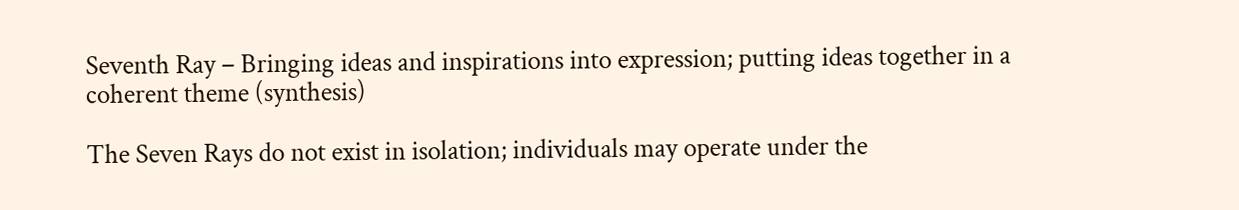Seventh Ray – Bringing ideas and inspirations into expression; putting ideas together in a coherent theme (synthesis)

The Seven Rays do not exist in isolation; individuals may operate under the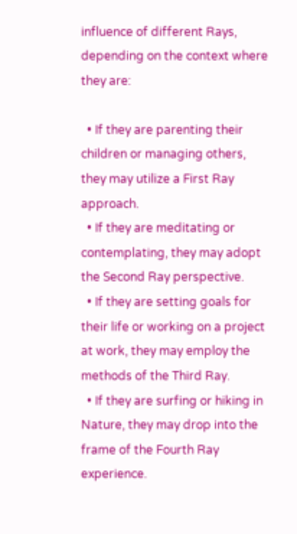influence of different Rays, depending on the context where they are:

  • If they are parenting their children or managing others, they may utilize a First Ray approach.
  • If they are meditating or contemplating, they may adopt the Second Ray perspective.
  • If they are setting goals for their life or working on a project at work, they may employ the methods of the Third Ray.
  • If they are surfing or hiking in Nature, they may drop into the frame of the Fourth Ray experience.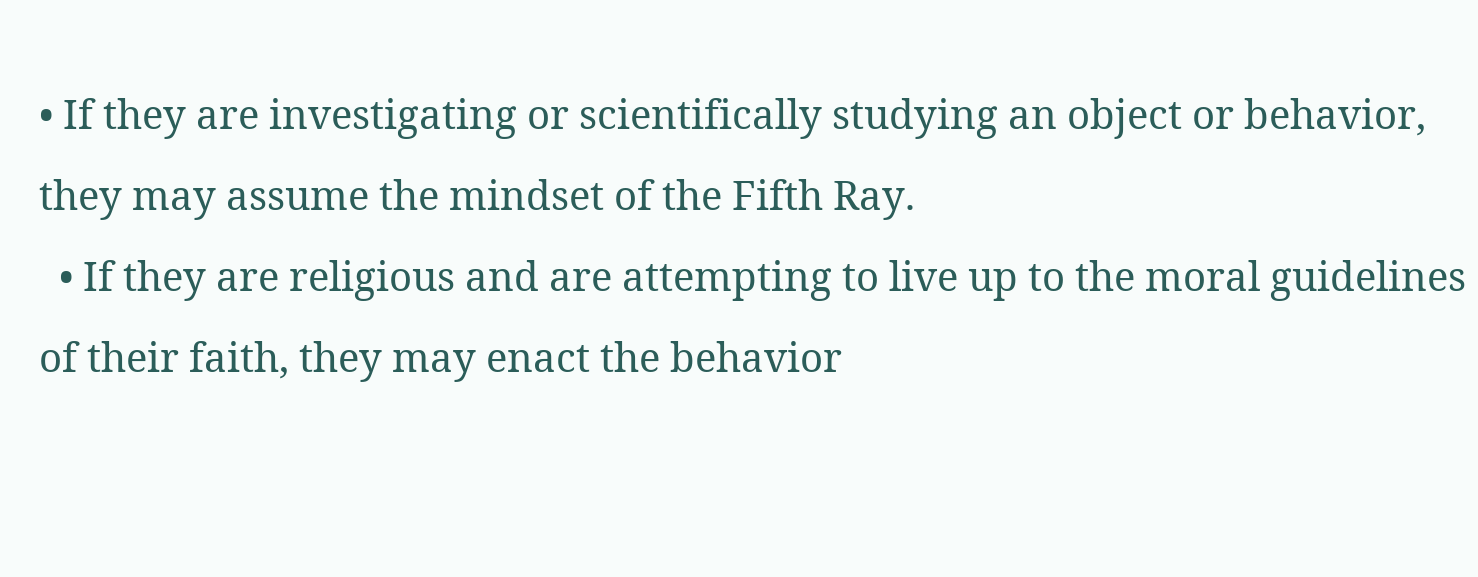• If they are investigating or scientifically studying an object or behavior, they may assume the mindset of the Fifth Ray.
  • If they are religious and are attempting to live up to the moral guidelines of their faith, they may enact the behavior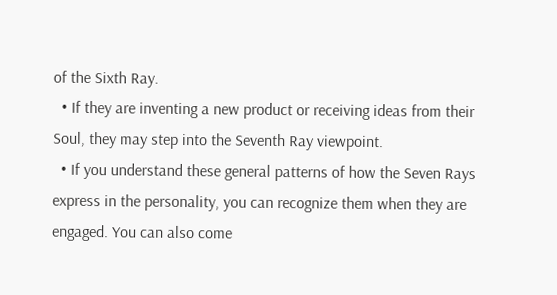of the Sixth Ray.
  • If they are inventing a new product or receiving ideas from their Soul, they may step into the Seventh Ray viewpoint.
  • If you understand these general patterns of how the Seven Rays express in the personality, you can recognize them when they are engaged. You can also come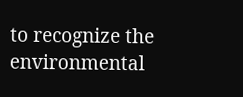to recognize the environmental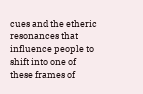cues and the etheric resonances that influence people to shift into one of these frames of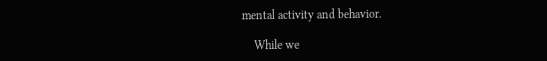mental activity and behavior.

    While we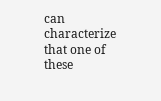can characterize that one of these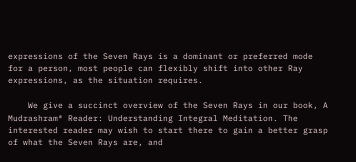expressions of the Seven Rays is a dominant or preferred mode for a person, most people can flexibly shift into other Ray expressions, as the situation requires.

    We give a succinct overview of the Seven Rays in our book, A Mudrashram® Reader: Understanding Integral Meditation. The interested reader may wish to start there to gain a better grasp of what the Seven Rays are, and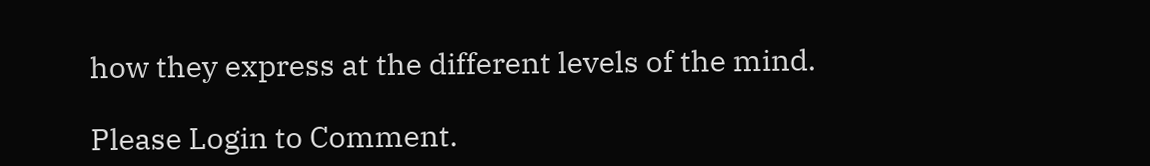how they express at the different levels of the mind.

Please Login to Comment.